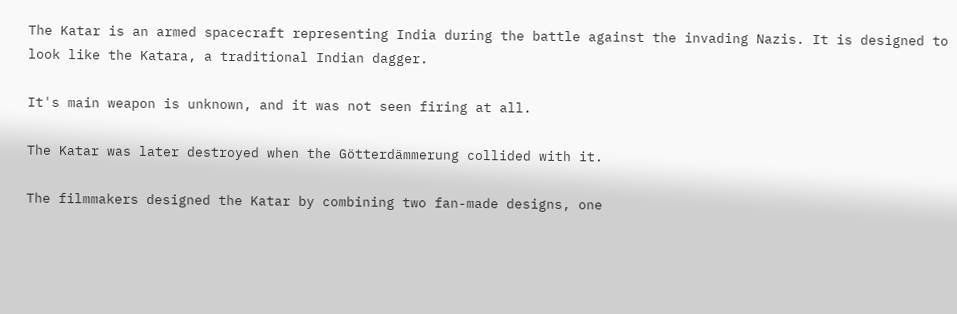The Katar is an armed spacecraft representing India during the battle against the invading Nazis. It is designed to look like the Katara, a traditional Indian dagger.

It's main weapon is unknown, and it was not seen firing at all.

The Katar was later destroyed when the Götterdämmerung collided with it.

The filmmakers designed the Katar by combining two fan-made designs, one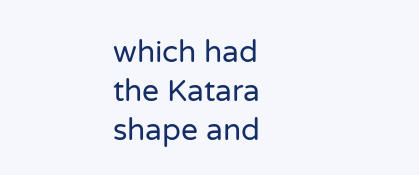which had the Katara shape and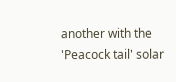another with the 'Peacock tail' solar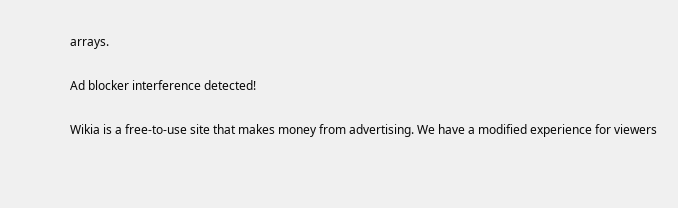arrays.

Ad blocker interference detected!

Wikia is a free-to-use site that makes money from advertising. We have a modified experience for viewers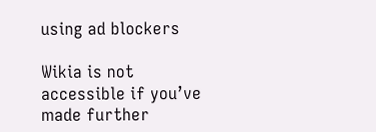using ad blockers

Wikia is not accessible if you’ve made further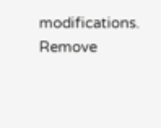modifications. Remove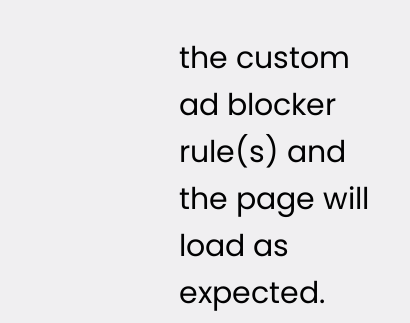the custom ad blocker rule(s) and the page will load as expected.